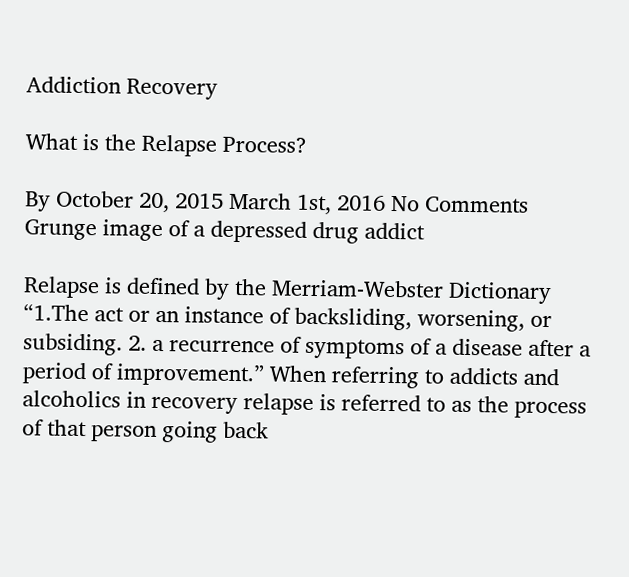Addiction Recovery

What is the Relapse Process?

By October 20, 2015 March 1st, 2016 No Comments
Grunge image of a depressed drug addict

Relapse is defined by the Merriam-Webster Dictionary “1.The act or an instance of backsliding, worsening, or subsiding. 2. a recurrence of symptoms of a disease after a period of improvement.” When referring to addicts and alcoholics in recovery relapse is referred to as the process of that person going back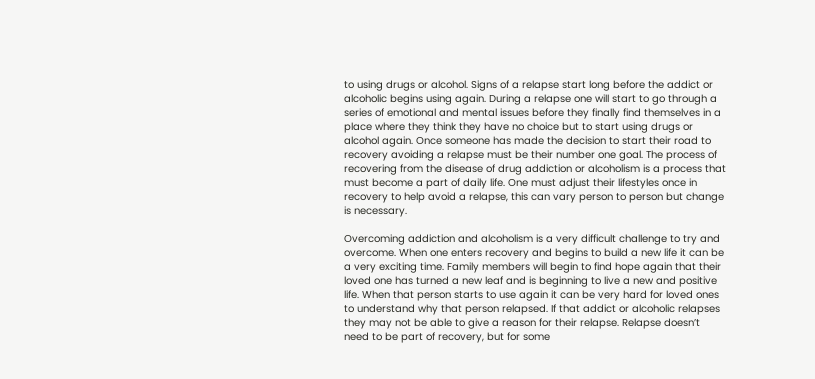to using drugs or alcohol. Signs of a relapse start long before the addict or alcoholic begins using again. During a relapse one will start to go through a series of emotional and mental issues before they finally find themselves in a place where they think they have no choice but to start using drugs or alcohol again. Once someone has made the decision to start their road to recovery avoiding a relapse must be their number one goal. The process of recovering from the disease of drug addiction or alcoholism is a process that must become a part of daily life. One must adjust their lifestyles once in recovery to help avoid a relapse, this can vary person to person but change is necessary.

Overcoming addiction and alcoholism is a very difficult challenge to try and overcome. When one enters recovery and begins to build a new life it can be a very exciting time. Family members will begin to find hope again that their loved one has turned a new leaf and is beginning to live a new and positive life. When that person starts to use again it can be very hard for loved ones to understand why that person relapsed. If that addict or alcoholic relapses they may not be able to give a reason for their relapse. Relapse doesn’t need to be part of recovery, but for some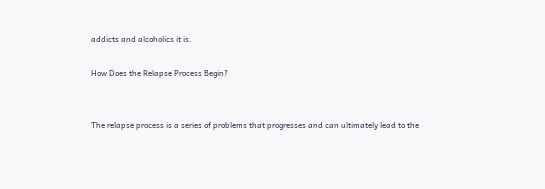addicts and alcoholics it is.

How Does the Relapse Process Begin?


The relapse process is a series of problems that progresses and can ultimately lead to the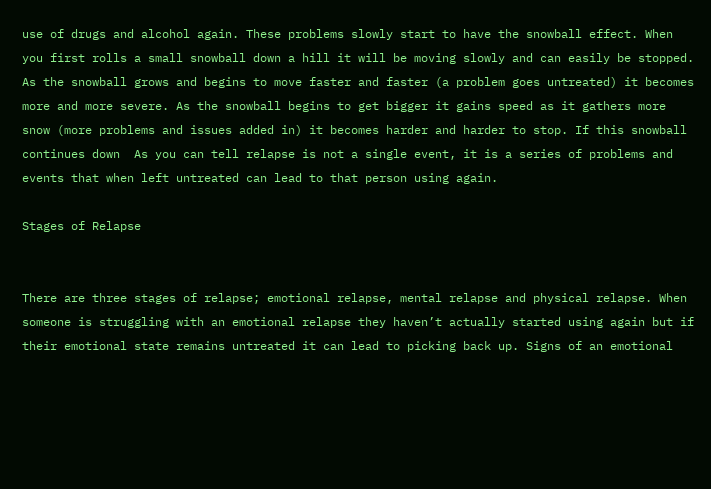use of drugs and alcohol again. These problems slowly start to have the snowball effect. When you first rolls a small snowball down a hill it will be moving slowly and can easily be stopped. As the snowball grows and begins to move faster and faster (a problem goes untreated) it becomes more and more severe. As the snowball begins to get bigger it gains speed as it gathers more snow (more problems and issues added in) it becomes harder and harder to stop. If this snowball continues down  As you can tell relapse is not a single event, it is a series of problems and events that when left untreated can lead to that person using again.

Stages of Relapse


There are three stages of relapse; emotional relapse, mental relapse and physical relapse. When someone is struggling with an emotional relapse they haven’t actually started using again but if their emotional state remains untreated it can lead to picking back up. Signs of an emotional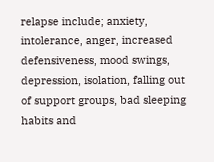relapse include; anxiety, intolerance, anger, increased defensiveness, mood swings, depression, isolation, falling out of support groups, bad sleeping habits and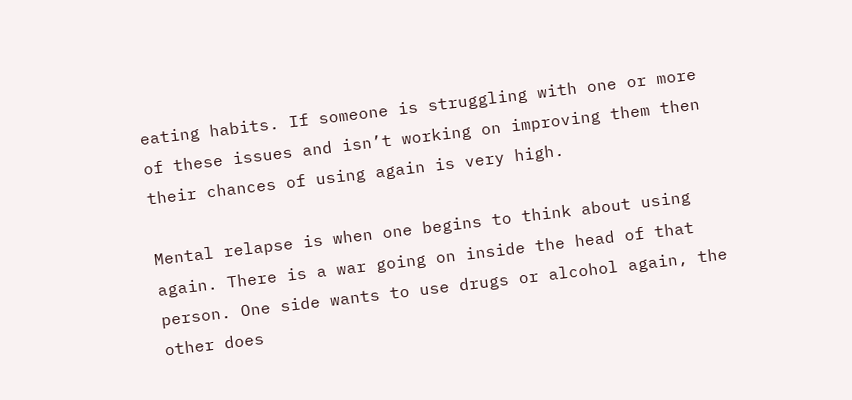eating habits. If someone is struggling with one or more of these issues and isn’t working on improving them then their chances of using again is very high.

Mental relapse is when one begins to think about using again. There is a war going on inside the head of that person. One side wants to use drugs or alcohol again, the other does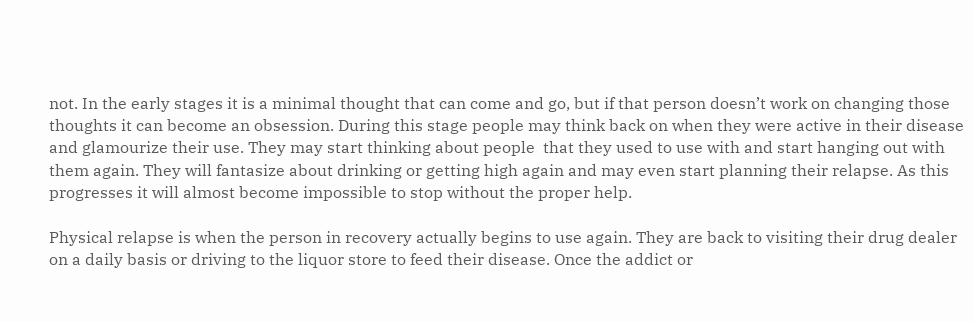not. In the early stages it is a minimal thought that can come and go, but if that person doesn’t work on changing those thoughts it can become an obsession. During this stage people may think back on when they were active in their disease and glamourize their use. They may start thinking about people  that they used to use with and start hanging out with them again. They will fantasize about drinking or getting high again and may even start planning their relapse. As this progresses it will almost become impossible to stop without the proper help.

Physical relapse is when the person in recovery actually begins to use again. They are back to visiting their drug dealer on a daily basis or driving to the liquor store to feed their disease. Once the addict or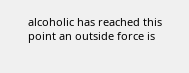alcoholic has reached this point an outside force is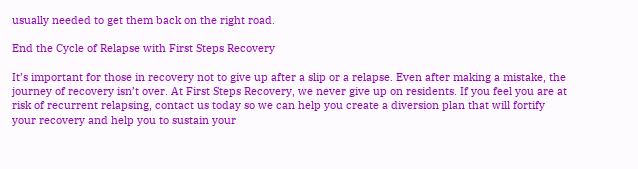usually needed to get them back on the right road.

End the Cycle of Relapse with First Steps Recovery

It’s important for those in recovery not to give up after a slip or a relapse. Even after making a mistake, the journey of recovery isn’t over. At First Steps Recovery, we never give up on residents. If you feel you are at risk of recurrent relapsing, contact us today so we can help you create a diversion plan that will fortify your recovery and help you to sustain your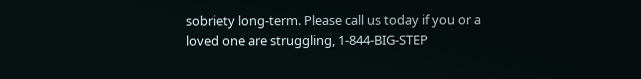sobriety long-term. Please call us today if you or a loved one are struggling, 1-844-BIG-STEP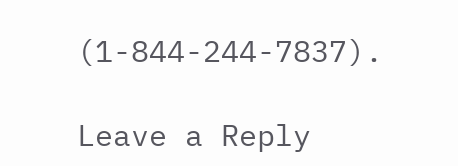(1-844-244-7837).

Leave a Reply